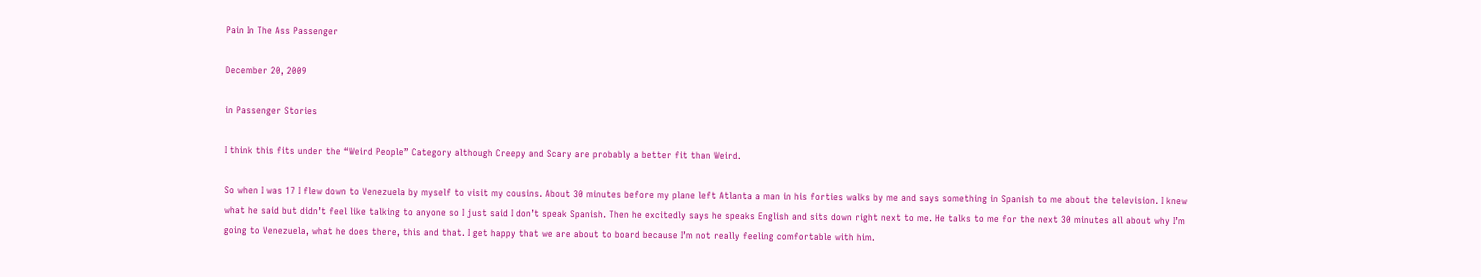Pain In The Ass Passenger

December 20, 2009

in Passenger Stories

I think this fits under the “Weird People” Category although Creepy and Scary are probably a better fit than Weird.

So when I was 17 I flew down to Venezuela by myself to visit my cousins. About 30 minutes before my plane left Atlanta a man in his forties walks by me and says something in Spanish to me about the television. I knew what he said but didn’t feel like talking to anyone so I just said I don’t speak Spanish. Then he excitedly says he speaks English and sits down right next to me. He talks to me for the next 30 minutes all about why I’m going to Venezuela, what he does there, this and that. I get happy that we are about to board because I’m not really feeling comfortable with him.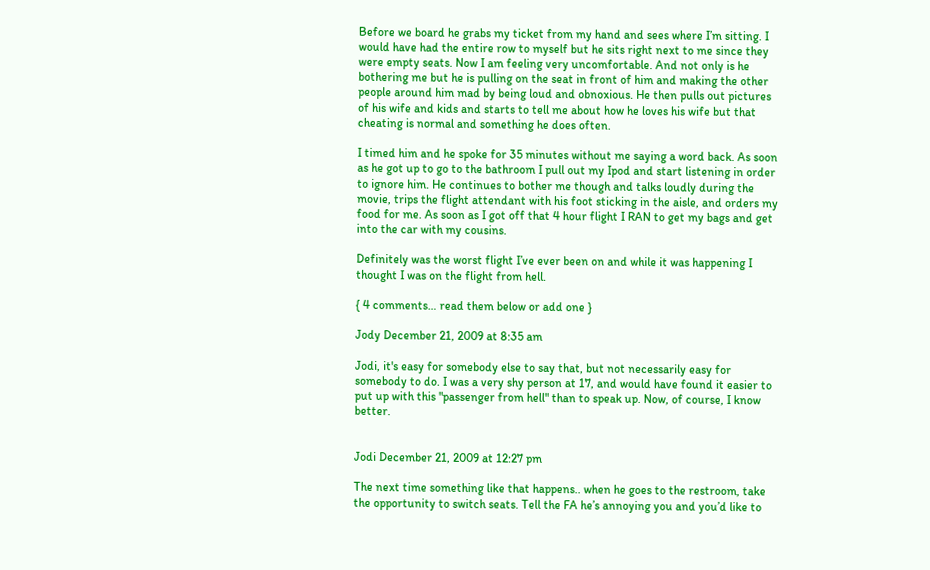Before we board he grabs my ticket from my hand and sees where I’m sitting. I would have had the entire row to myself but he sits right next to me since they were empty seats. Now I am feeling very uncomfortable. And not only is he bothering me but he is pulling on the seat in front of him and making the other people around him mad by being loud and obnoxious. He then pulls out pictures of his wife and kids and starts to tell me about how he loves his wife but that cheating is normal and something he does often.

I timed him and he spoke for 35 minutes without me saying a word back. As soon as he got up to go to the bathroom I pull out my Ipod and start listening in order to ignore him. He continues to bother me though and talks loudly during the movie, trips the flight attendant with his foot sticking in the aisle, and orders my food for me. As soon as I got off that 4 hour flight I RAN to get my bags and get into the car with my cousins.

Definitely was the worst flight I’ve ever been on and while it was happening I thought I was on the flight from hell.

{ 4 comments… read them below or add one }

Jody December 21, 2009 at 8:35 am

Jodi, it's easy for somebody else to say that, but not necessarily easy for somebody to do. I was a very shy person at 17, and would have found it easier to put up with this "passenger from hell" than to speak up. Now, of course, I know better.


Jodi December 21, 2009 at 12:27 pm

The next time something like that happens.. when he goes to the restroom, take the opportunity to switch seats. Tell the FA he’s annoying you and you’d like to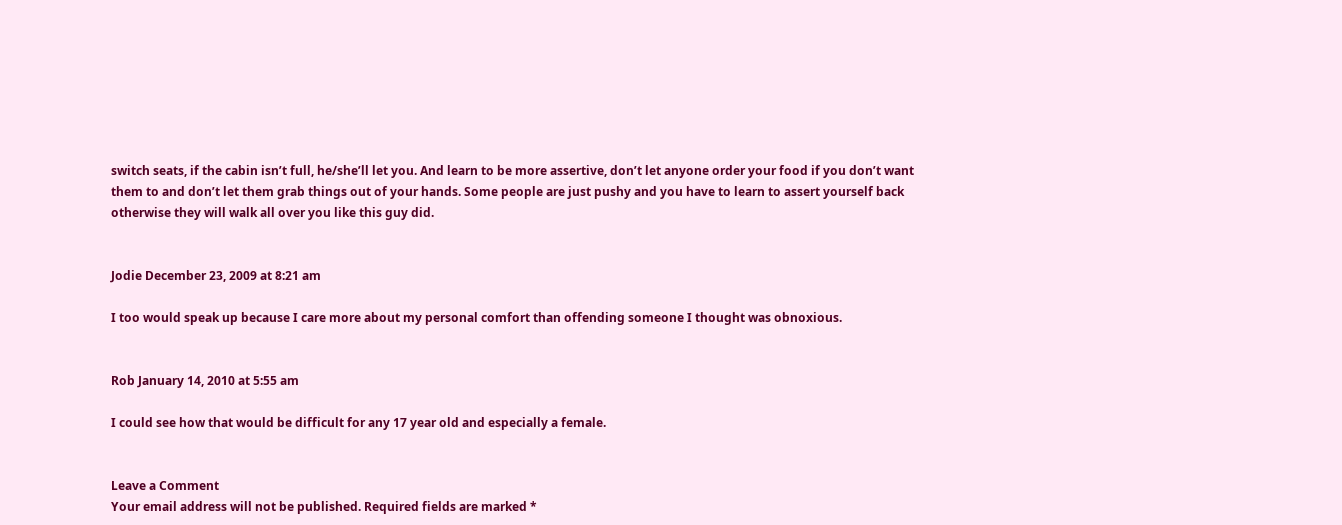switch seats, if the cabin isn’t full, he/she’ll let you. And learn to be more assertive, don’t let anyone order your food if you don’t want them to and don’t let them grab things out of your hands. Some people are just pushy and you have to learn to assert yourself back otherwise they will walk all over you like this guy did.


Jodie December 23, 2009 at 8:21 am

I too would speak up because I care more about my personal comfort than offending someone I thought was obnoxious.


Rob January 14, 2010 at 5:55 am

I could see how that would be difficult for any 17 year old and especially a female.


Leave a Comment
Your email address will not be published. Required fields are marked *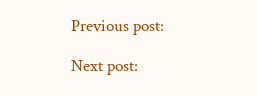Previous post:

Next post: